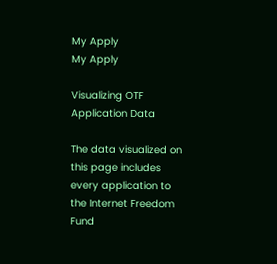My Apply
My Apply

Visualizing OTF Application Data

The data visualized on this page includes every application to the Internet Freedom Fund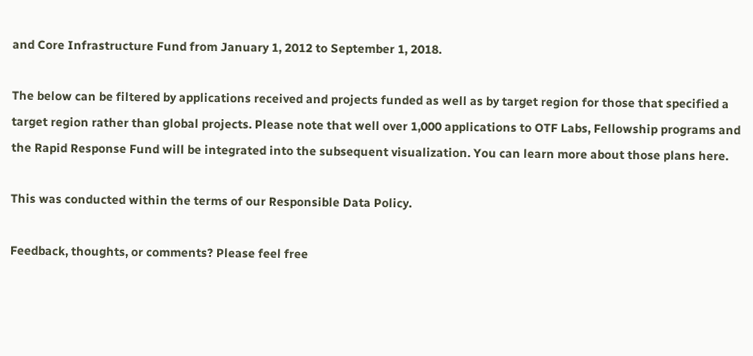and Core Infrastructure Fund from January 1, 2012 to September 1, 2018.

The below can be filtered by applications received and projects funded as well as by target region for those that specified a target region rather than global projects. Please note that well over 1,000 applications to OTF Labs, Fellowship programs and the Rapid Response Fund will be integrated into the subsequent visualization. You can learn more about those plans here.

This was conducted within the terms of our Responsible Data Policy.

Feedback, thoughts, or comments? Please feel free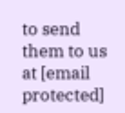to send them to us at [email protected]